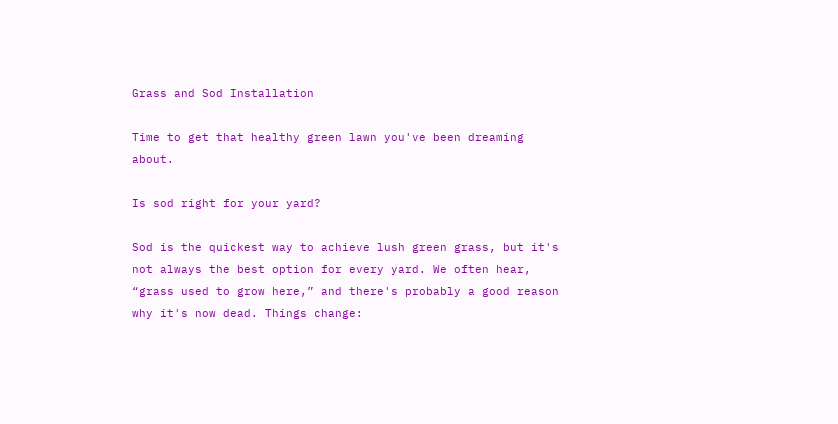Grass and Sod Installation

Time to get that healthy green lawn you've been dreaming about.

Is sod right for your yard?

Sod is the quickest way to achieve lush green grass, but it's not always the best option for every yard. We often hear, “grass used to grow here,” and there's probably a good reason why it's now dead. Things change: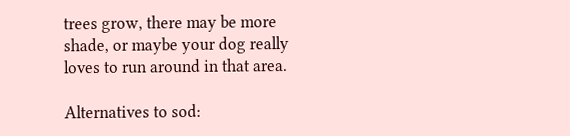trees grow, there may be more shade, or maybe your dog really loves to run around in that area.

Alternatives to sod: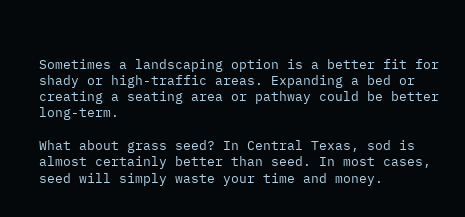Sometimes a landscaping option is a better fit for shady or high-traffic areas. Expanding a bed or creating a seating area or pathway could be better long-term.

What about grass seed? In Central Texas, sod is almost certainly better than seed. In most cases, seed will simply waste your time and money.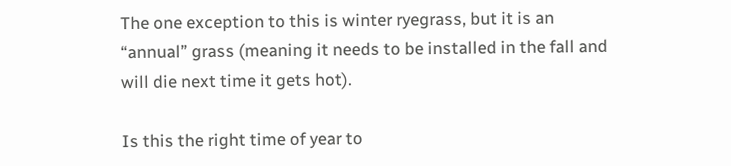The one exception to this is winter ryegrass, but it is an “annual” grass (meaning it needs to be installed in the fall and will die next time it gets hot).

Is this the right time of year to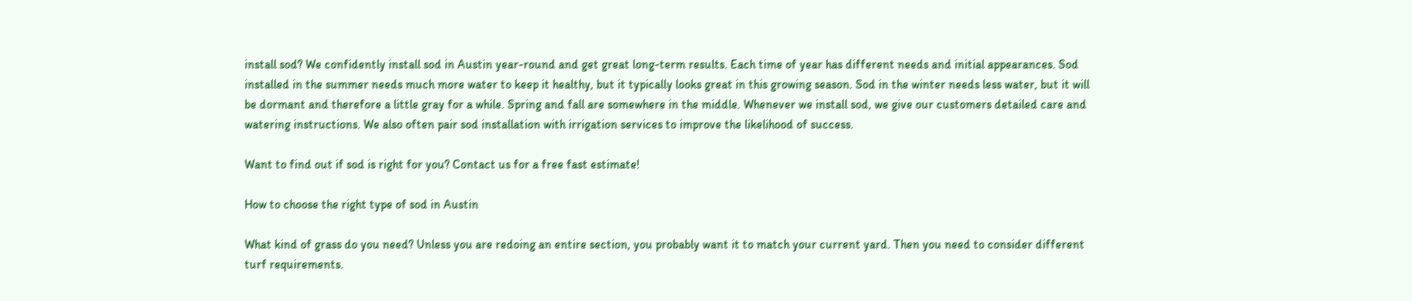install sod? We confidently install sod in Austin year-round and get great long-term results. Each time of year has different needs and initial appearances. Sod installed in the summer needs much more water to keep it healthy, but it typically looks great in this growing season. Sod in the winter needs less water, but it will be dormant and therefore a little gray for a while. Spring and fall are somewhere in the middle. Whenever we install sod, we give our customers detailed care and watering instructions. We also often pair sod installation with irrigation services to improve the likelihood of success.

Want to find out if sod is right for you? Contact us for a free fast estimate!

How to choose the right type of sod in Austin

What kind of grass do you need? Unless you are redoing an entire section, you probably want it to match your current yard. Then you need to consider different turf requirements.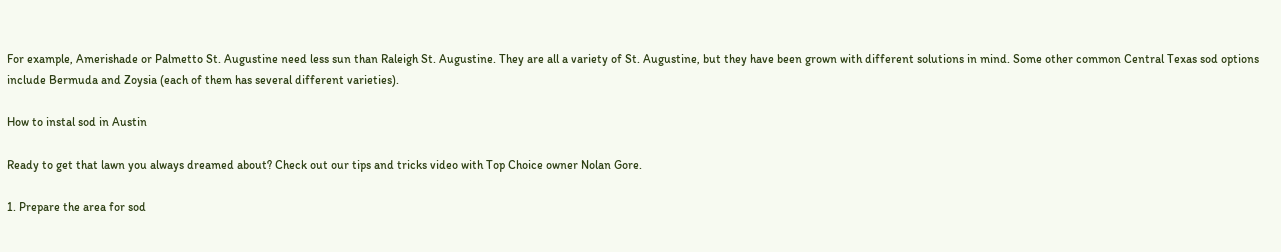For example, Amerishade or Palmetto St. Augustine need less sun than Raleigh St. Augustine. They are all a variety of St. Augustine, but they have been grown with different solutions in mind. Some other common Central Texas sod options include Bermuda and Zoysia (each of them has several different varieties).

How to instal sod in Austin

Ready to get that lawn you always dreamed about? Check out our tips and tricks video with Top Choice owner Nolan Gore.

1. Prepare the area for sod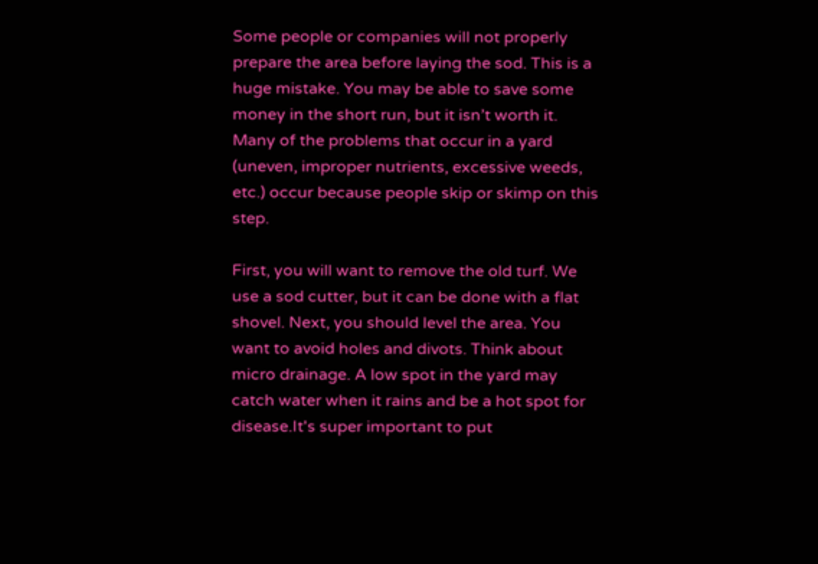Some people or companies will not properly prepare the area before laying the sod. This is a huge mistake. You may be able to save some money in the short run, but it isn’t worth it. Many of the problems that occur in a yard (uneven, improper nutrients, excessive weeds, etc.) occur because people skip or skimp on this step.

First, you will want to remove the old turf. We use a sod cutter, but it can be done with a flat shovel. Next, you should level the area. You want to avoid holes and divots. Think about micro drainage. A low spot in the yard may catch water when it rains and be a hot spot for disease.It's super important to put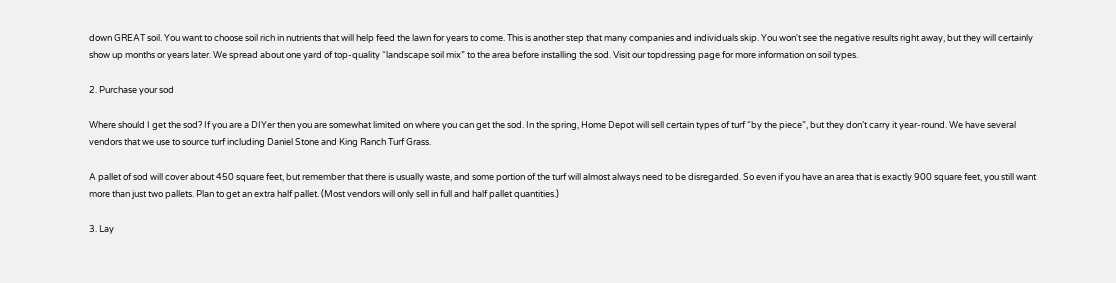down GREAT soil. You want to choose soil rich in nutrients that will help feed the lawn for years to come. This is another step that many companies and individuals skip. You won't see the negative results right away, but they will certainly show up months or years later. We spread about one yard of top-quality “landscape soil mix” to the area before installing the sod. Visit our topdressing page for more information on soil types.

2. Purchase your sod

Where should I get the sod? If you are a DIYer then you are somewhat limited on where you can get the sod. In the spring, Home Depot will sell certain types of turf “by the piece”, but they don’t carry it year-round. We have several vendors that we use to source turf including Daniel Stone and King Ranch Turf Grass.

A pallet of sod will cover about 450 square feet, but remember that there is usually waste, and some portion of the turf will almost always need to be disregarded. So even if you have an area that is exactly 900 square feet, you still want more than just two pallets. Plan to get an extra half pallet. (Most vendors will only sell in full and half pallet quantities.)

3. Lay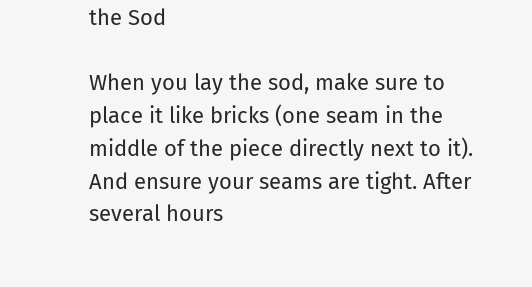the Sod

When you lay the sod, make sure to place it like bricks (one seam in the middle of the piece directly next to it). And ensure your seams are tight. After several hours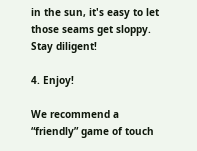in the sun, it's easy to let those seams get sloppy. Stay diligent!

4. Enjoy!

We recommend a “friendly” game of touch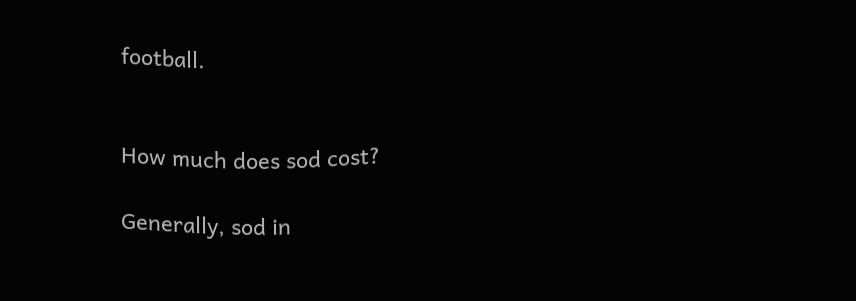football.


How much does sod cost?

Generally, sod in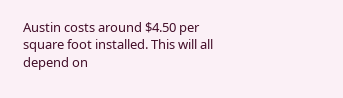Austin costs around $4.50 per square foot installed. This will all depend on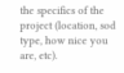the specifics of the project (location, sod type, how nice you are, etc).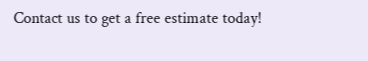Contact us to get a free estimate today!